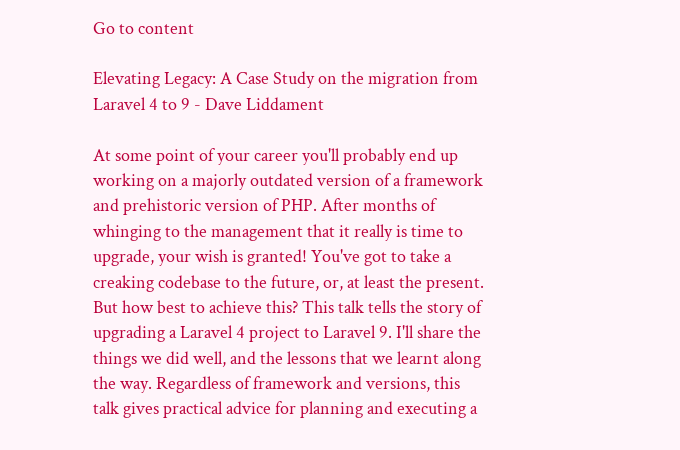Go to content

Elevating Legacy: A Case Study on the migration from Laravel 4 to 9 - Dave Liddament

At some point of your career you'll probably end up working on a majorly outdated version of a framework and prehistoric version of PHP. After months of whinging to the management that it really is time to upgrade, your wish is granted! You've got to take a creaking codebase to the future, or, at least the present. But how best to achieve this? This talk tells the story of upgrading a Laravel 4 project to Laravel 9. I'll share the things we did well, and the lessons that we learnt along the way. Regardless of framework and versions, this talk gives practical advice for planning and executing a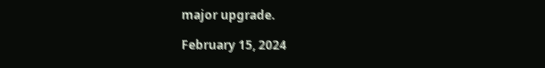major upgrade.

February 15, 2024